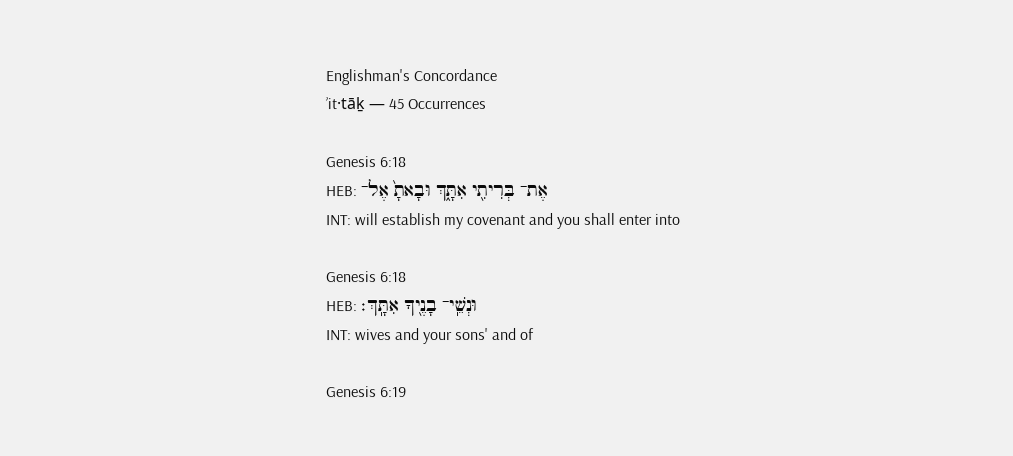Englishman's Concordance
’it·tāḵ — 45 Occurrences

Genesis 6:18
HEB: אֶת־ בְּרִיתִ֖י אִתָּ֑ךְ וּבָאתָ֙ אֶל־
INT: will establish my covenant and you shall enter into

Genesis 6:18
HEB: וּנְשֵֽׁי־ בָנֶ֖יךָ אִתָּֽךְ׃
INT: wives and your sons' and of

Genesis 6:19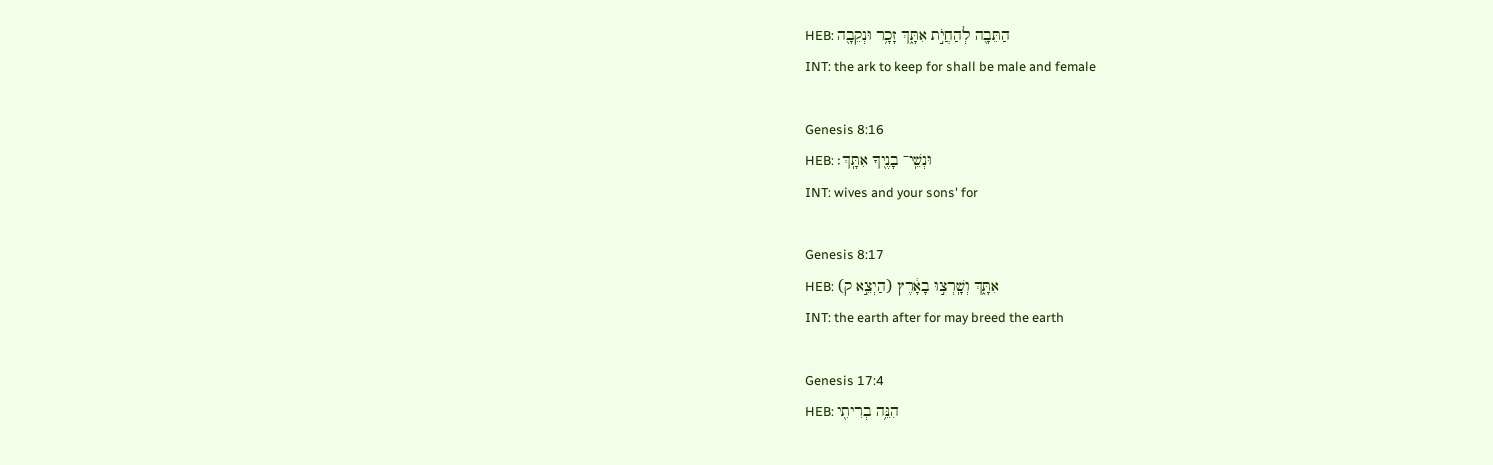HEB: הַתֵּבָ֖ה לְהַחֲיֹ֣ת אִתָּ֑ךְ זָכָ֥ר וּנְקֵבָ֖ה
INT: the ark to keep for shall be male and female

Genesis 8:16
HEB: וּנְשֵֽׁי־ בָנֶ֖יךָ אִתָּֽךְ׃
INT: wives and your sons' for

Genesis 8:17
HEB: (הַיְצֵ֣א ק) אִתָּ֑ךְ וְשָֽׁרְצ֣וּ בָאָ֔רֶץ
INT: the earth after for may breed the earth

Genesis 17:4
HEB: הִנֵּ֥ה בְרִיתִ֖י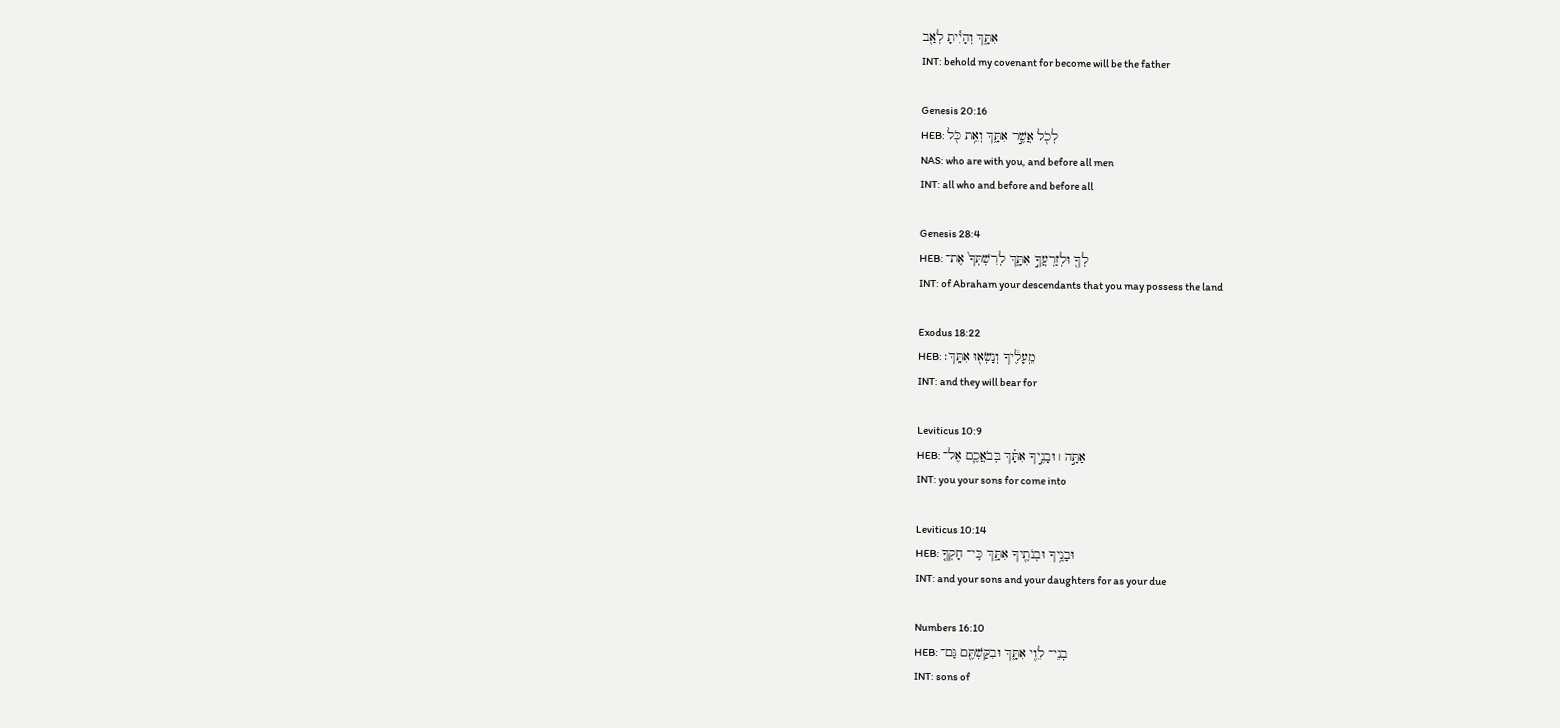אִתָּ֑ךְ וְהָיִ֕יתָ לְאַ֖ב
INT: behold my covenant for become will be the father

Genesis 20:16
HEB: לְכֹ֖ל אֲשֶׁ֣ר אִתָּ֑ךְ וְאֵ֥ת כֹּ֖ל
NAS: who are with you, and before all men
INT: all who and before and before all

Genesis 28:4
HEB: לְךָ֖ וּלְזַרְעֲךָ֣ אִתָּ֑ךְ לְרִשְׁתְּךָ֙ אֶת־
INT: of Abraham your descendants that you may possess the land

Exodus 18:22
HEB: מֵֽעָלֶ֔יךָ וְנָשְׂא֖וּ אִתָּֽךְ׃
INT: and they will bear for

Leviticus 10:9
HEB: אַתָּ֣ה ׀ וּבָנֶ֣יךָ אִתָּ֗ךְ בְּבֹאֲכֶ֛ם אֶל־
INT: you your sons for come into

Leviticus 10:14
HEB: וּבָנֶ֥יךָ וּבְנֹתֶ֖יךָ אִתָּ֑ךְ כִּֽי־ חָקְךָ֤
INT: and your sons and your daughters for as your due

Numbers 16:10
HEB: בְנֵי־ לֵוִ֖י אִתָּ֑ךְ וּבִקַּשְׁתֶּ֖ם גַּם־
INT: sons of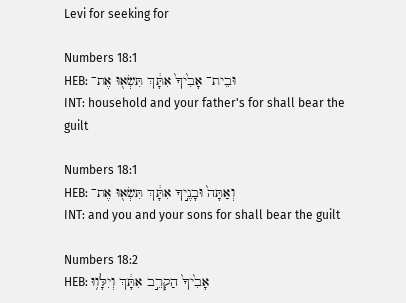Levi for seeking for

Numbers 18:1
HEB: וּבֵית־ אָבִ֙יךָ֙ אִתָּ֔ךְ תִּשְׂא֖וּ אֶת־
INT: household and your father's for shall bear the guilt

Numbers 18:1
HEB: וְאַתָּה֙ וּבָנֶ֣יךָ אִתָּ֔ךְ תִּשְׂא֖וּ אֶת־
INT: and you and your sons for shall bear the guilt

Numbers 18:2
HEB: אָבִ֙יךָ֙ הַקְרֵ֣ב אִתָּ֔ךְ וְיִלָּו֥וּ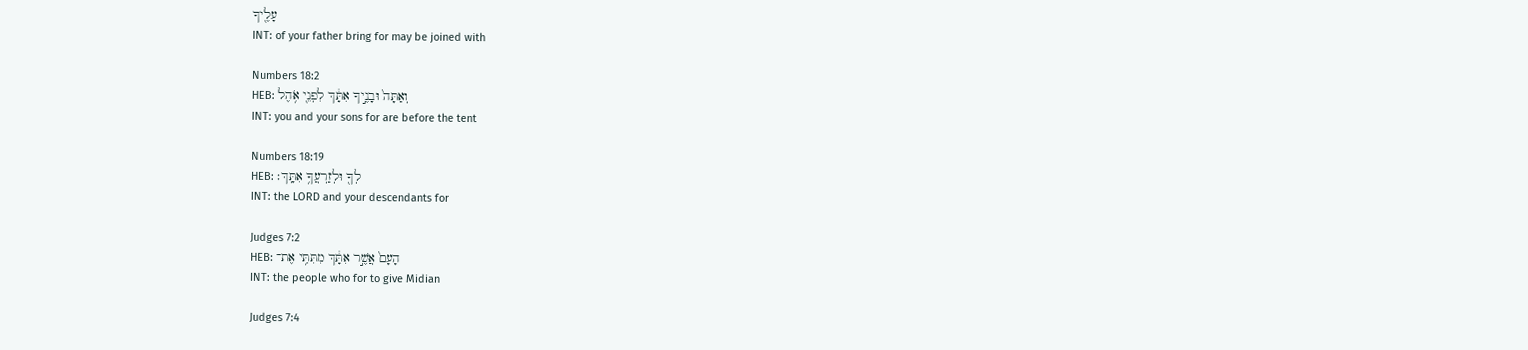עָלֶ֖יךָ
INT: of your father bring for may be joined with

Numbers 18:2
HEB: וְאַתָּה֙ וּבָנֶ֣יךָ אִתָּ֔ךְ לִפְנֵ֖י אֹ֥הֶל
INT: you and your sons for are before the tent

Numbers 18:19
HEB: לְךָ֖ וּלְזַרְעֲךָ֥ אִתָּֽךְ׃
INT: the LORD and your descendants for

Judges 7:2
HEB: הָעָם֙ אֲשֶׁ֣ר אִתָּ֔ךְ מִתִּתִּ֥י אֶת־
INT: the people who for to give Midian

Judges 7:4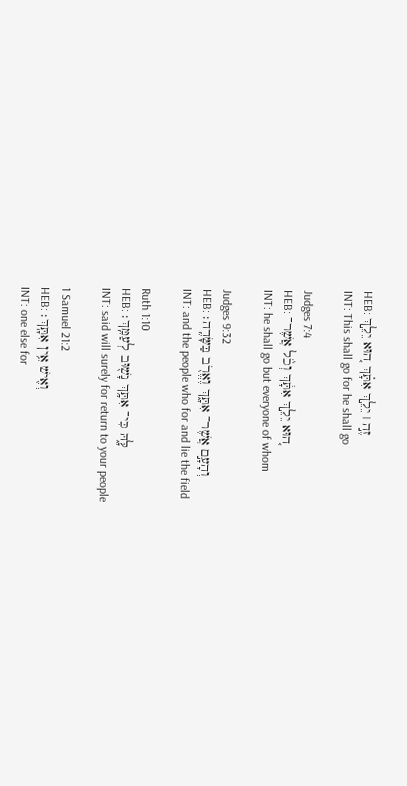HEB: זֶ֣ה ׀ יֵלֵ֣ךְ אִתָּ֗ךְ ה֚וּא יֵלֵ֣ךְ
INT: This shall go for he shall go

Judges 7:4
HEB: ה֚וּא יֵלֵ֣ךְ אִתָּ֔ךְ וְכֹ֨ל אֲשֶׁר־
INT: he shall go but everyone of whom

Judges 9:32
HEB: וְהָעָ֣ם אֲשֶׁר־ אִתָּ֑ךְ וֶאֱרֹ֖ב בַּשָּׂדֶֽה׃
INT: and the people who for and lie the field

Ruth 1:10
HEB: לָּ֑הּ כִּי־ אִתָּ֥ךְ נָשׁ֖וּב לְעַמֵּֽךְ׃
INT: said will surely for return to your people

1 Samuel 21:2
HEB: וְאִ֖ישׁ אֵ֥ין אִתָּֽךְ׃
INT: one else for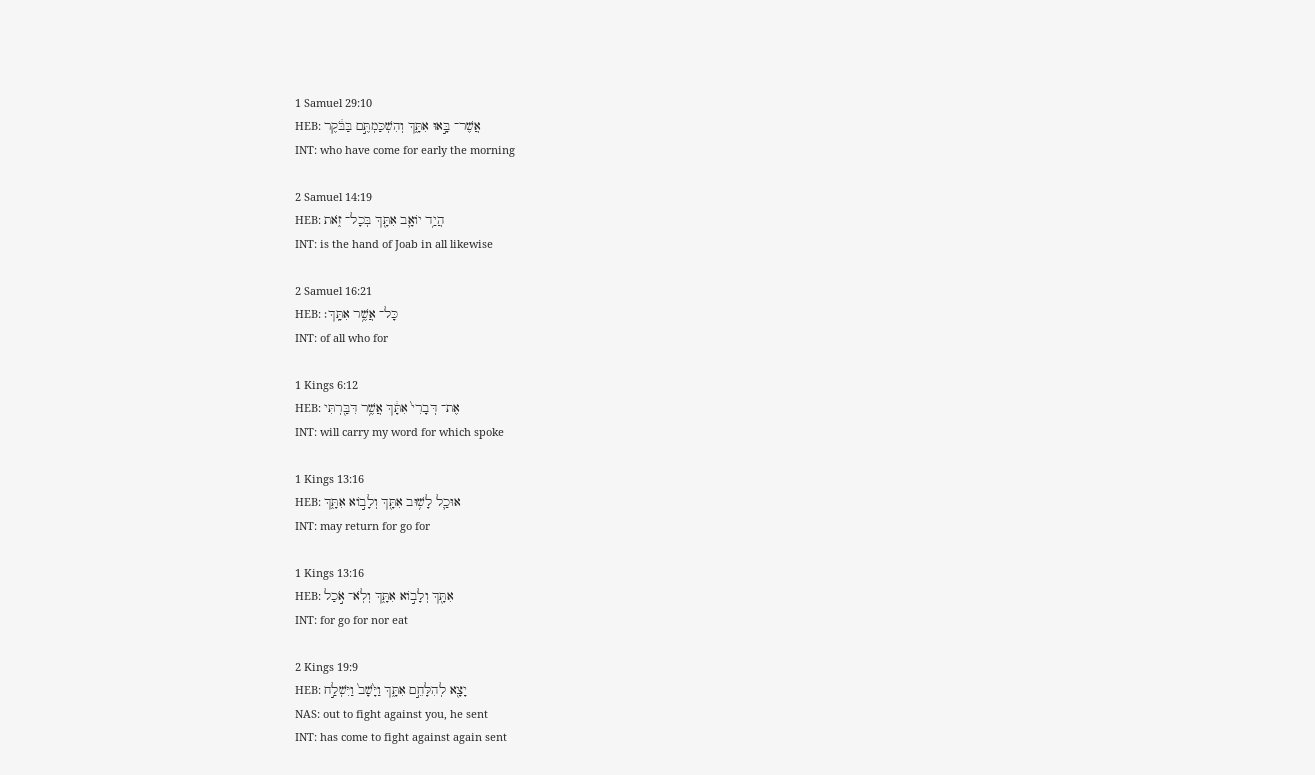1 Samuel 29:10
HEB: אֲשֶׁר־ בָּ֣אוּ אִתָּ֑ךְ וְהִשְׁכַּמְתֶּ֣ם בַּבֹּ֔קֶר
INT: who have come for early the morning

2 Samuel 14:19
HEB: הֲיַ֥ד יוֹאָ֛ב אִתָּ֖ךְ בְּכָל־ זֹ֑את
INT: is the hand of Joab in all likewise

2 Samuel 16:21
HEB: כָּל־ אֲשֶׁ֥ר אִתָּֽךְ׃
INT: of all who for

1 Kings 6:12
HEB: אֶת־ דְּבָרִי֙ אִתָּ֔ךְ אֲשֶׁ֥ר דִּבַּ֖רְתִּי
INT: will carry my word for which spoke

1 Kings 13:16
HEB: אוּכַ֛ל לָשׁ֥וּב אִתָּ֖ךְ וְלָב֣וֹא אִתָּ֑ךְ
INT: may return for go for

1 Kings 13:16
HEB: אִתָּ֖ךְ וְלָב֣וֹא אִתָּ֑ךְ וְלֹֽא־ אֹ֣כַל
INT: for go for nor eat

2 Kings 19:9
HEB: יָצָ֖א לְהִלָּחֵ֣ם אִתָּ֑ךְ וַיָּ֙שָׁב֙ וַיִּשְׁלַ֣ח
NAS: out to fight against you, he sent
INT: has come to fight against again sent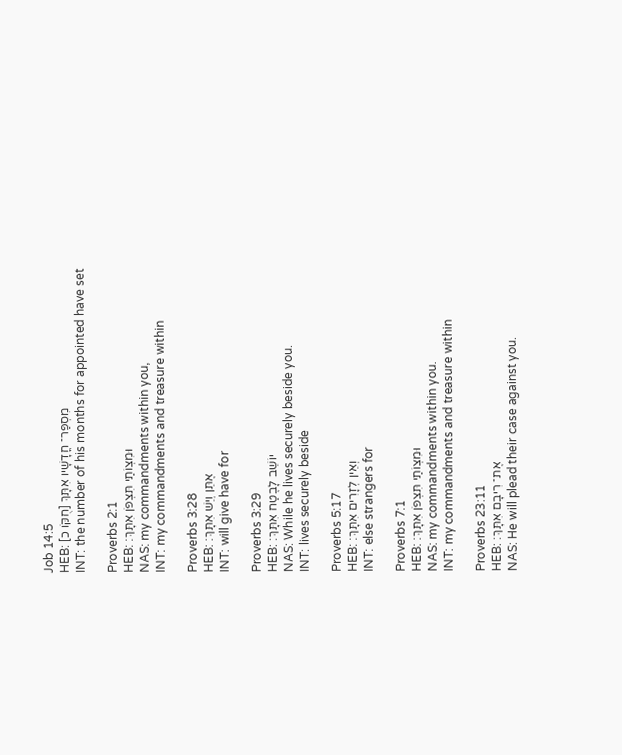Job 14:5
HEB: מִסְפַּר־ חֳדָשָׁיו אִתָּךְ [חֻקֹּו כ]
INT: the number of his months for appointed have set

Proverbs 2:1
HEB: וּמִצְוֹתַי תִּצְפֹּן אִתָּךְ׃
NAS: my commandments within you,
INT: my commandments and treasure within

Proverbs 3:28
HEB: אֶתֵּן וְיֵשׁ אִתָּךְ׃
INT: will give have for

Proverbs 3:29
HEB: יוֹשֵׁב לָבֶטַח אִתָּךְ׃
NAS: While he lives securely beside you.
INT: lives securely beside

Proverbs 5:17
HEB: וְאֵין לְזָרִים אִתָּךְ׃
INT: else strangers for

Proverbs 7:1
HEB: וּמִצְוֹתַי תִּצְפֹּן אִתָּךְ׃
NAS: my commandments within you.
INT: my commandments and treasure within

Proverbs 23:11
HEB: אֶת־ רִיבָם אִתָּךְ׃
NAS: He will plead their case against you.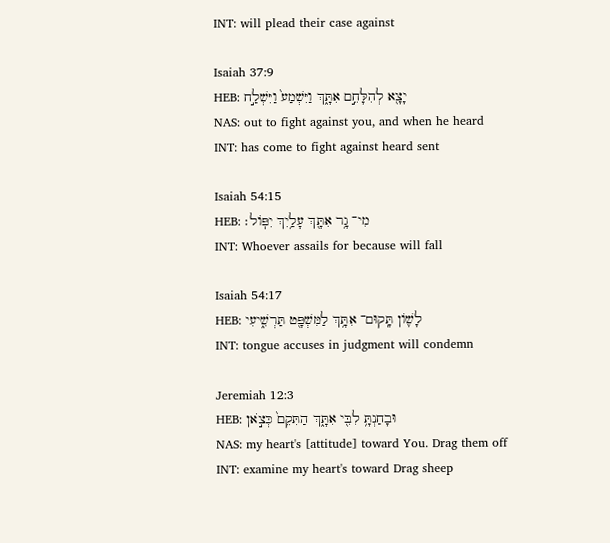INT: will plead their case against

Isaiah 37:9
HEB: יָצָ֖א לְהִלָּחֵ֣ם אִתָּ֑ךְ וַיִּשְׁמַע֙ וַיִּשְׁלַ֣ח
NAS: out to fight against you, and when he heard
INT: has come to fight against heard sent

Isaiah 54:15
HEB: מִי־ גָ֥ר אִתָּ֖ךְ עָלַ֥יִךְ יִפּֽוֹל׃
INT: Whoever assails for because will fall

Isaiah 54:17
HEB: לָשׁ֛וֹן תָּֽקוּם־ אִתָּ֥ךְ לַמִּשְׁפָּ֖ט תַּרְשִׁ֑יעִי
INT: tongue accuses in judgment will condemn

Jeremiah 12:3
HEB: וּבָחַנְתָּ֥ לִבִּ֖י אִתָּ֑ךְ הַתִּקֵם֙ כְּצֹ֣אן
NAS: my heart's [attitude] toward You. Drag them off
INT: examine my heart's toward Drag sheep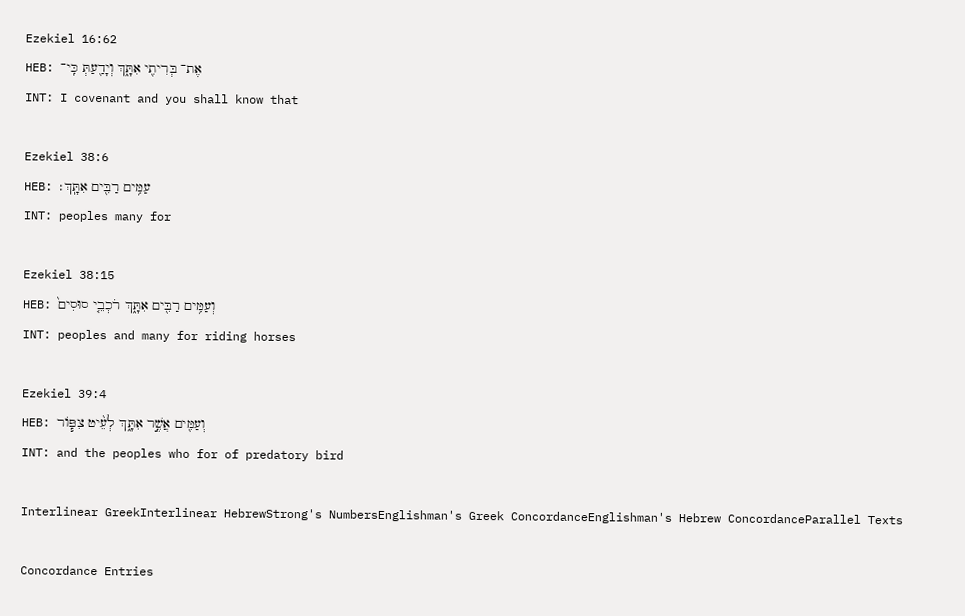Ezekiel 16:62
HEB: אֶת־ בְּרִיתִ֖י אִתָּ֑ךְ וְיָדַ֖עַתְּ כִּֽי־
INT: I covenant and you shall know that

Ezekiel 38:6
HEB: עַמִּ֥ים רַבִּ֖ים אִתָּֽךְ׃
INT: peoples many for

Ezekiel 38:15
HEB: וְעַמִּ֥ים רַבִּ֖ים אִתָּ֑ךְ רֹכְבֵ֤י סוּסִים֙
INT: peoples and many for riding horses

Ezekiel 39:4
HEB: וְעַמִּ֖ים אֲשֶׁ֣ר אִתָּ֑ךְ לְעֵ֨יט צִפּ֧וֹר
INT: and the peoples who for of predatory bird

Interlinear GreekInterlinear HebrewStrong's NumbersEnglishman's Greek ConcordanceEnglishman's Hebrew ConcordanceParallel Texts

Concordance Entries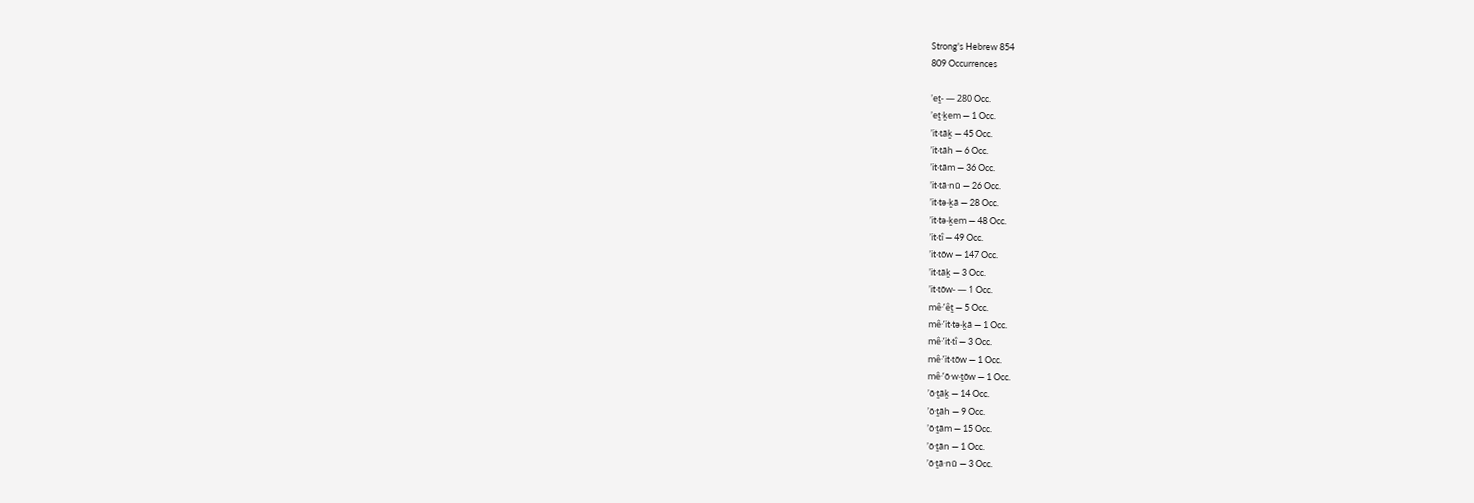Strong's Hebrew 854
809 Occurrences

’eṯ- — 280 Occ.
’eṯ·ḵem — 1 Occ.
’it·tāḵ — 45 Occ.
’it·tāh — 6 Occ.
’it·tām — 36 Occ.
’it·tā·nū — 26 Occ.
’it·tə·ḵā — 28 Occ.
’it·tə·ḵem — 48 Occ.
’it·tî — 49 Occ.
’it·tōw — 147 Occ.
’it·tāḵ — 3 Occ.
’it·tōw- — 1 Occ.
mê·’êṯ — 5 Occ.
mê·’it·tə·ḵā — 1 Occ.
mê·’it·tî — 3 Occ.
mê·’it·tōw — 1 Occ.
mê·’ō·w·ṯōw — 1 Occ.
’ō·ṯāḵ — 14 Occ.
’ō·ṯāh — 9 Occ.
’ō·ṯām — 15 Occ.
’ō·ṯān — 1 Occ.
’ō·ṯā·nū — 3 Occ.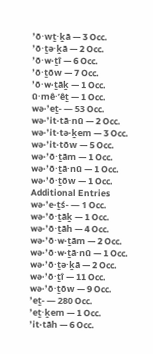’ō·wṯ·ḵā — 3 Occ.
’ō·ṯə·ḵā — 2 Occ.
’ō·w·ṯî — 6 Occ.
’ō·ṯōw — 7 Occ.
’ō·w·ṯāḵ — 1 Occ.
ū·mê·’êṯ — 1 Occ.
wə·’eṯ- — 53 Occ.
wə·’it·tā·nū — 2 Occ.
wə·’it·tə·ḵem — 3 Occ.
wə·’it·tōw — 5 Occ.
wə·’ō·ṯām — 1 Occ.
wə·’ō·ṯā·nū — 1 Occ.
wə·’ō·ṯōw — 1 Occ.
Additional Entries
wə·’e·ṯś- — 1 Occ.
wə·’ō·ṯāḵ — 1 Occ.
wə·’ō·ṯāh — 4 Occ.
wə·’ō·w·ṯām — 2 Occ.
wə·’ō·w·ṯā·nū — 1 Occ.
wə·’ō·ṯə·ḵā — 2 Occ.
wə·’ō·ṯî — 11 Occ.
wə·’ō·ṯōw — 9 Occ.
’eṯ- — 280 Occ.
’eṯ·ḵem — 1 Occ.
’it·tāh — 6 Occ.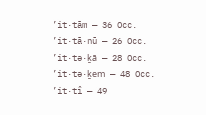’it·tām — 36 Occ.
’it·tā·nū — 26 Occ.
’it·tə·ḵā — 28 Occ.
’it·tə·ḵem — 48 Occ.
’it·tî — 49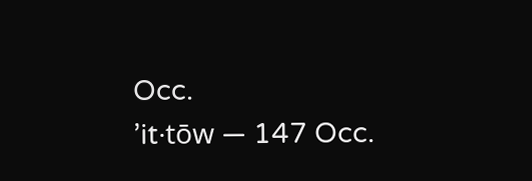Occ.
’it·tōw — 147 Occ.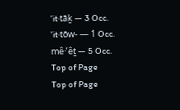’it·tāḵ — 3 Occ.
’it·tōw- — 1 Occ.
mê·’êṯ — 5 Occ.
Top of Page
Top of Page